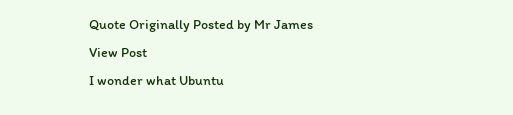Quote Originally Posted by Mr James View Post
I wonder what Ubuntu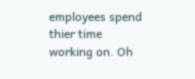employees spend thier time working on. Oh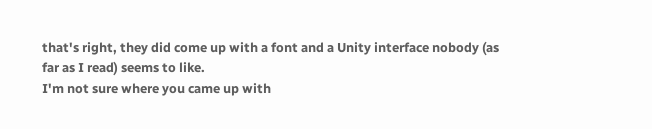that's right, they did come up with a font and a Unity interface nobody (as far as I read) seems to like.
I'm not sure where you came up with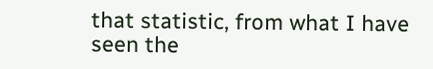that statistic, from what I have seen the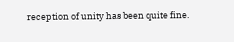reception of unity has been quite fine.